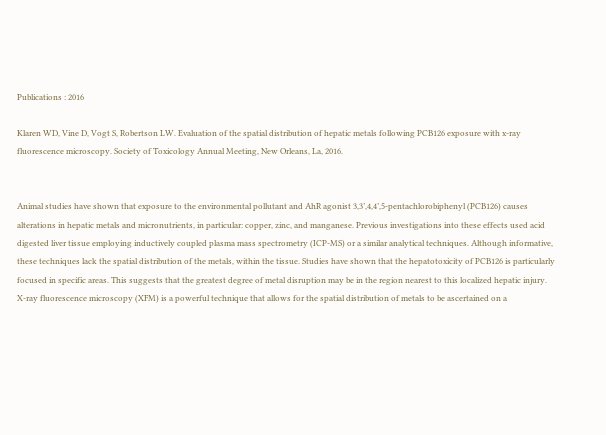Publications : 2016

Klaren WD, Vine D, Vogt S, Robertson LW. Evaluation of the spatial distribution of hepatic metals following PCB126 exposure with x-ray fluorescence microscopy. Society of Toxicology Annual Meeting, New Orleans, La, 2016.


Animal studies have shown that exposure to the environmental pollutant and AhR agonist 3,3’,4,4’,5-pentachlorobiphenyl (PCB126) causes alterations in hepatic metals and micronutrients, in particular: copper, zinc, and manganese. Previous investigations into these effects used acid digested liver tissue employing inductively coupled plasma mass spectrometry (ICP-MS) or a similar analytical techniques. Although informative, these techniques lack the spatial distribution of the metals, within the tissue. Studies have shown that the hepatotoxicity of PCB126 is particularly focused in specific areas. This suggests that the greatest degree of metal disruption may be in the region nearest to this localized hepatic injury. X-ray fluorescence microscopy (XFM) is a powerful technique that allows for the spatial distribution of metals to be ascertained on a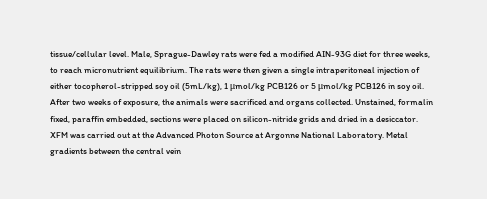tissue/cellular level. Male, Sprague-Dawley rats were fed a modified AIN-93G diet for three weeks, to reach micronutrient equilibrium. The rats were then given a single intraperitoneal injection of either tocopherol-stripped soy oil (5mL/kg), 1 μmol/kg PCB126 or 5 μmol/kg PCB126 in soy oil. After two weeks of exposure, the animals were sacrificed and organs collected. Unstained, formalin fixed, paraffin embedded, sections were placed on silicon-nitride grids and dried in a desiccator. XFM was carried out at the Advanced Photon Source at Argonne National Laboratory. Metal gradients between the central vein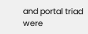and portal triad were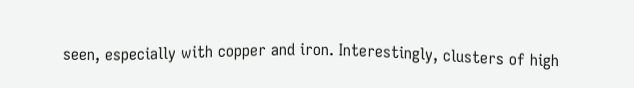seen, especially with copper and iron. Interestingly, clusters of high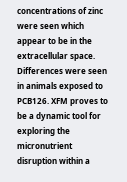concentrations of zinc were seen which appear to be in the extracellular space. Differences were seen in animals exposed to PCB126. XFM proves to be a dynamic tool for exploring the micronutrient disruption within a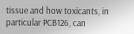tissue and how toxicants, in particular PCB126, can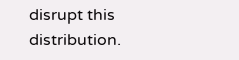disrupt this distribution.